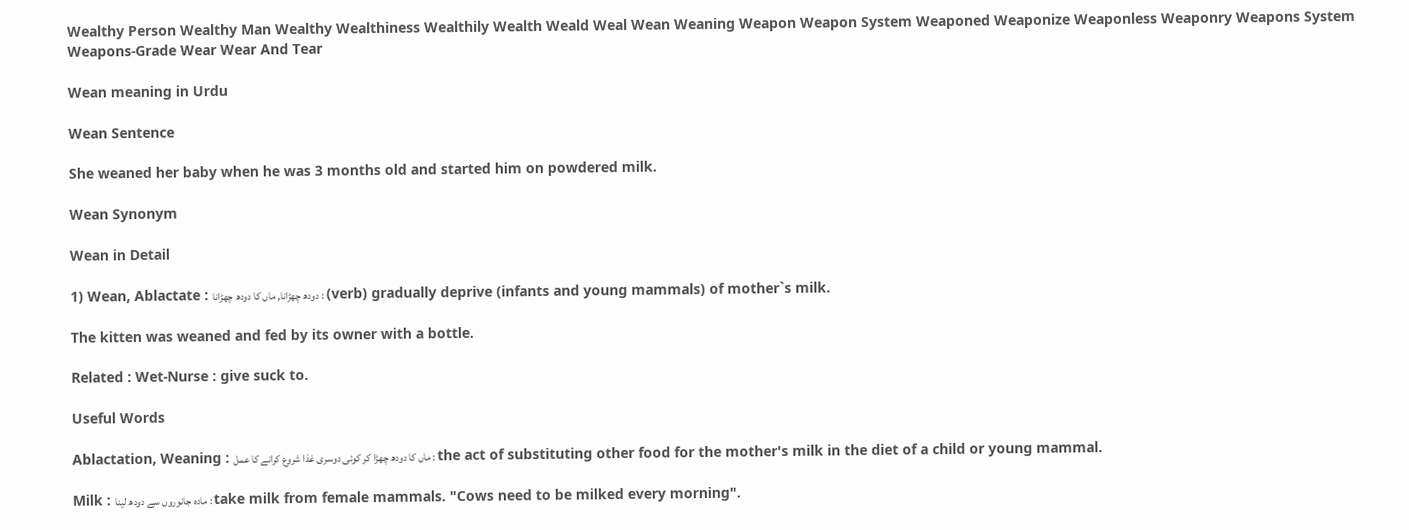Wealthy Person Wealthy Man Wealthy Wealthiness Wealthily Wealth Weald Weal Wean Weaning Weapon Weapon System Weaponed Weaponize Weaponless Weaponry Weapons System Weapons-Grade Wear Wear And Tear

Wean meaning in Urdu

Wean Sentence

She weaned her baby when he was 3 months old and started him on powdered milk.

Wean Synonym

Wean in Detail

1) Wean, Ablactate : دودھ چھڑانا, ماں کا دودھ چھڑانا : (verb) gradually deprive (infants and young mammals) of mother`s milk.

The kitten was weaned and fed by its owner with a bottle.

Related : Wet-Nurse : give suck to.

Useful Words

Ablactation, Weaning : ماں کا دودھ چھڑا کر کوئی دوسری غذا شروع کرانے کا عمل : the act of substituting other food for the mother's milk in the diet of a child or young mammal.

Milk : مادہ جانوروں سے دودھ لینا : take milk from female mammals. "Cows need to be milked every morning".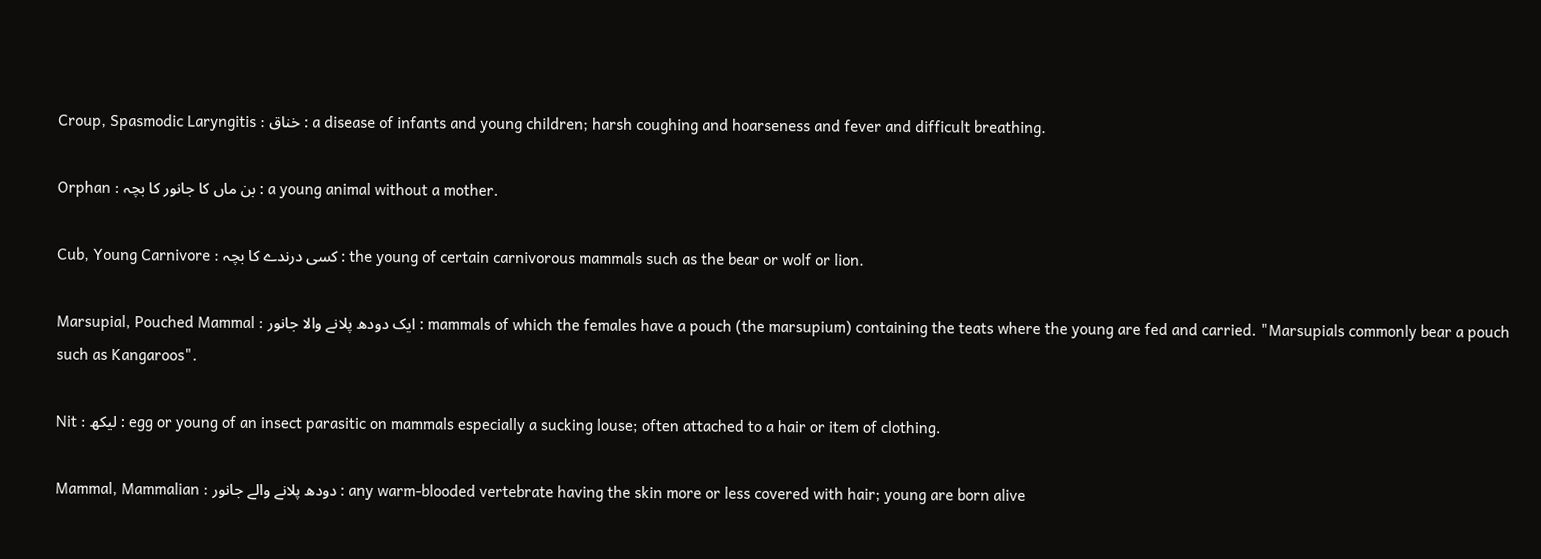Croup, Spasmodic Laryngitis : خناق : a disease of infants and young children; harsh coughing and hoarseness and fever and difficult breathing.

Orphan : بن ماں کا جانور کا بچہ : a young animal without a mother.

Cub, Young Carnivore : کسی درندے کا بچہ : the young of certain carnivorous mammals such as the bear or wolf or lion.

Marsupial, Pouched Mammal : ایک دودھ پلانے والا جانور : mammals of which the females have a pouch (the marsupium) containing the teats where the young are fed and carried. "Marsupials commonly bear a pouch such as Kangaroos".

Nit : لیکھ : egg or young of an insect parasitic on mammals especially a sucking louse; often attached to a hair or item of clothing.

Mammal, Mammalian : دودھ پلانے والے جانور : any warm-blooded vertebrate having the skin more or less covered with hair; young are born alive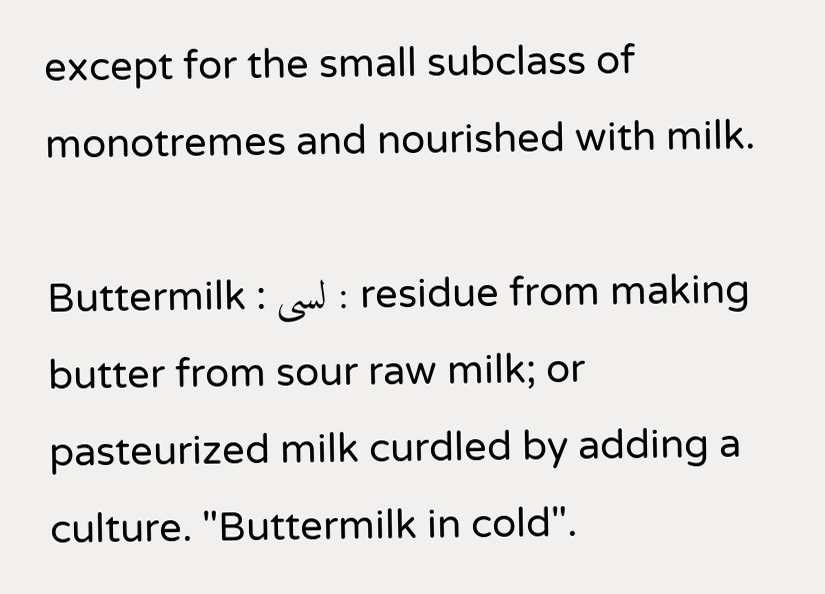except for the small subclass of monotremes and nourished with milk.

Buttermilk : لسی : residue from making butter from sour raw milk; or pasteurized milk curdled by adding a culture. "Buttermilk in cold".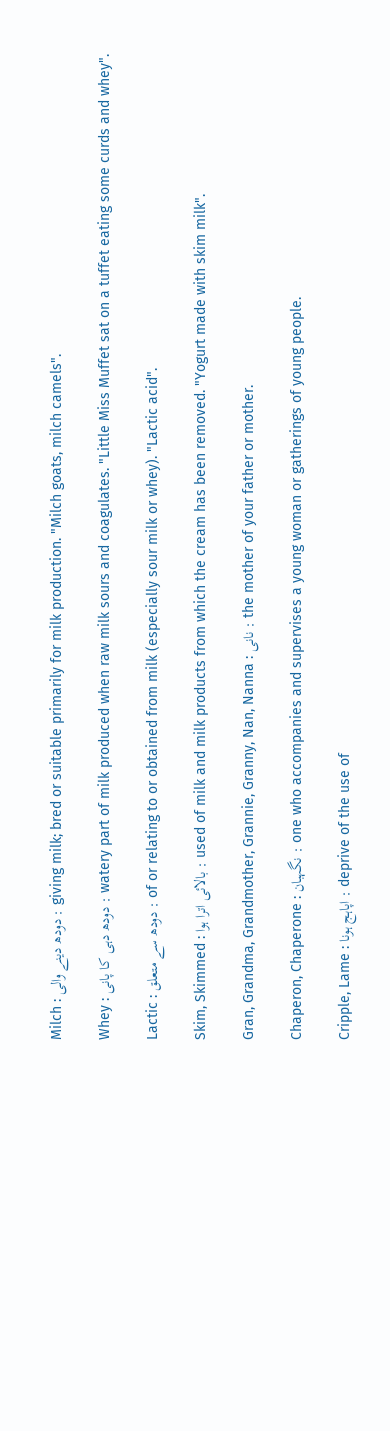Milch : دودھ دینے والی : giving milk; bred or suitable primarily for milk production. "Milch goats, milch camels".

Whey : دودھ دہی کا پانی : watery part of milk produced when raw milk sours and coagulates. "Little Miss Muffet sat on a tuffet eating some curds and whey".

Lactic : دودھ سے متعلق : of or relating to or obtained from milk (especially sour milk or whey). "Lactic acid".

Skim, Skimmed : بالائی اترا ہوا : used of milk and milk products from which the cream has been removed. "Yogurt made with skim milk".

Gran, Grandma, Grandmother, Grannie, Granny, Nan, Nanna : نانی : the mother of your father or mother.

Chaperon, Chaperone : نگہبان : one who accompanies and supervises a young woman or gatherings of young people.

Cripple, Lame : اپاہج ہونا : deprive of the use of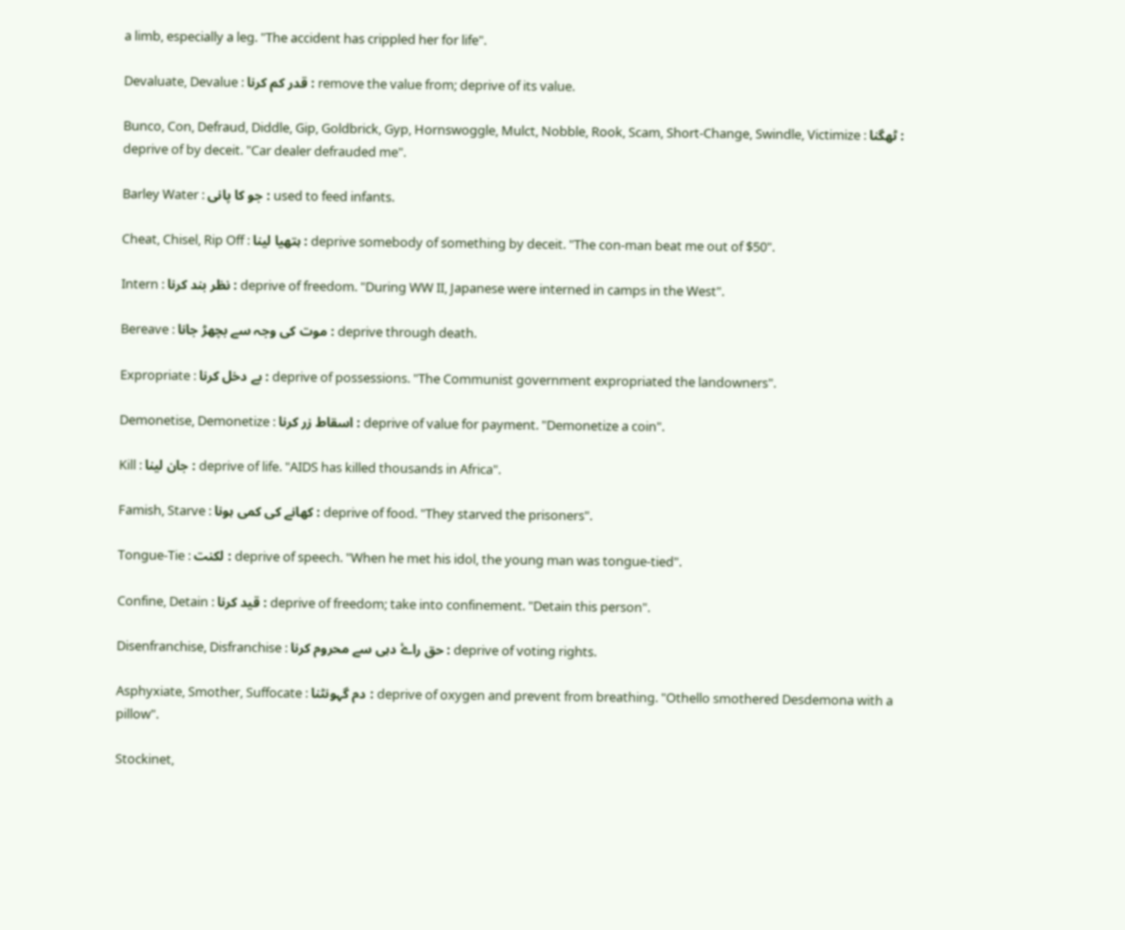a limb, especially a leg. "The accident has crippled her for life".

Devaluate, Devalue : قدر کم کرنا : remove the value from; deprive of its value.

Bunco, Con, Defraud, Diddle, Gip, Goldbrick, Gyp, Hornswoggle, Mulct, Nobble, Rook, Scam, Short-Change, Swindle, Victimize : ٹھگنا : deprive of by deceit. "Car dealer defrauded me".

Barley Water : جو کا پانی : used to feed infants.

Cheat, Chisel, Rip Off : ہتھیا لینا : deprive somebody of something by deceit. "The con-man beat me out of $50".

Intern : نظر بند کرنا : deprive of freedom. "During WW II, Japanese were interned in camps in the West".

Bereave : موت کی وجہ سے بچھڑ جانا : deprive through death.

Expropriate : بے دخل کرنا : deprive of possessions. "The Communist government expropriated the landowners".

Demonetise, Demonetize : اسقاط زر کرنا : deprive of value for payment. "Demonetize a coin".

Kill : جان لینا : deprive of life. "AIDS has killed thousands in Africa".

Famish, Starve : کھانے کی کمی ہونا : deprive of food. "They starved the prisoners".

Tongue-Tie : لکنت : deprive of speech. "When he met his idol, the young man was tongue-tied".

Confine, Detain : قید کرنا : deprive of freedom; take into confinement. "Detain this person".

Disenfranchise, Disfranchise : حق راۓ دہی سے محروم کرنا : deprive of voting rights.

Asphyxiate, Smother, Suffocate : دم گہونٹنا : deprive of oxygen and prevent from breathing. "Othello smothered Desdemona with a pillow".

Stockinet,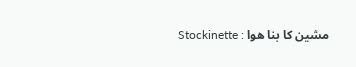Stockinette : مشین کا بنا ھوا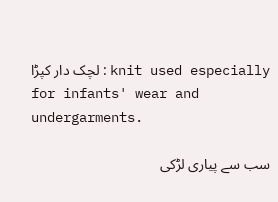لچک دار کپڑا : knit used especially for infants' wear and undergarments.

سب سے پیاری لڑکی